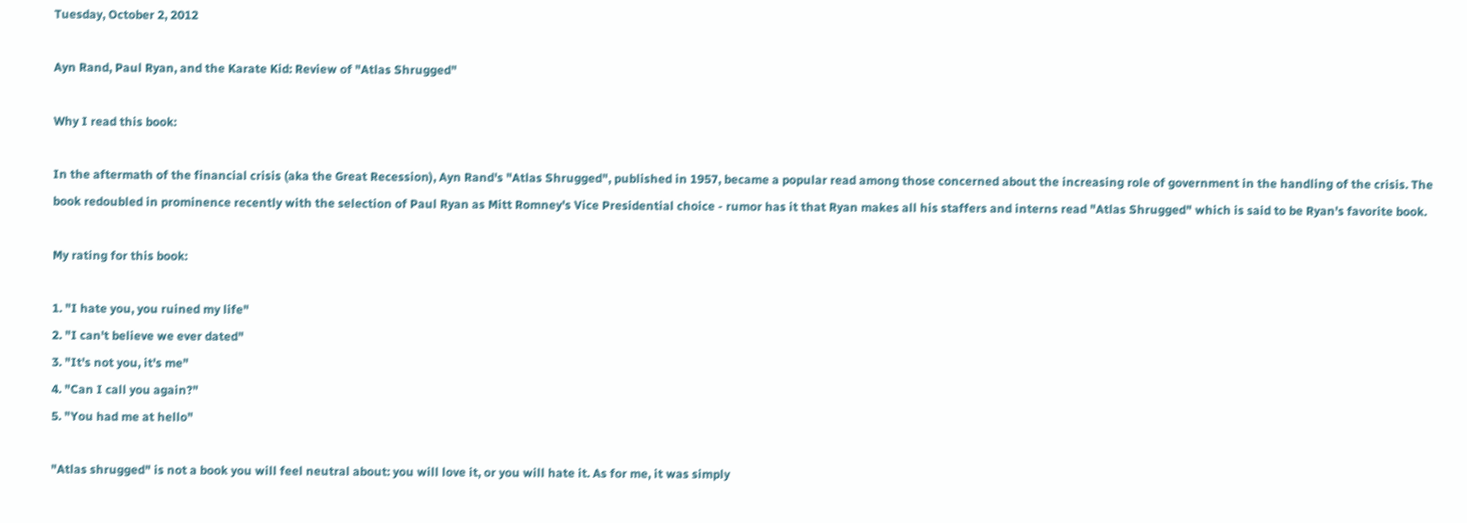Tuesday, October 2, 2012

Ayn Rand, Paul Ryan, and the Karate Kid: Review of "Atlas Shrugged"

Why I read this book:

In the aftermath of the financial crisis (aka the Great Recession), Ayn Rand's "Atlas Shrugged", published in 1957, became a popular read among those concerned about the increasing role of government in the handling of the crisis. The book redoubled in prominence recently with the selection of Paul Ryan as Mitt Romney's Vice Presidential choice - rumor has it that Ryan makes all his staffers and interns read "Atlas Shrugged" which is said to be Ryan's favorite book.

My rating for this book:

1. "I hate you, you ruined my life"
2. "I can't believe we ever dated"
3. "It's not you, it's me"
4. "Can I call you again?"
5. "You had me at hello"

"Atlas shrugged" is not a book you will feel neutral about: you will love it, or you will hate it. As for me, it was simply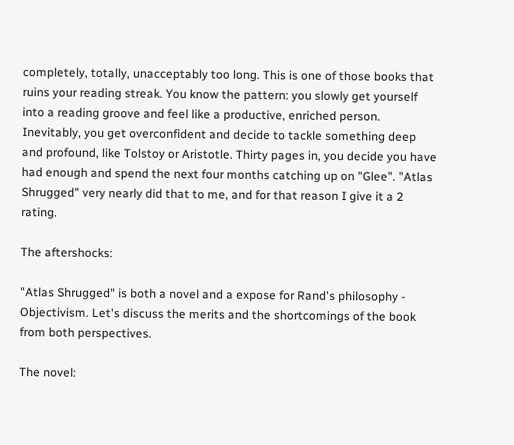completely, totally, unacceptably too long. This is one of those books that ruins your reading streak. You know the pattern: you slowly get yourself into a reading groove and feel like a productive, enriched person. Inevitably, you get overconfident and decide to tackle something deep and profound, like Tolstoy or Aristotle. Thirty pages in, you decide you have had enough and spend the next four months catching up on "Glee". "Atlas Shrugged" very nearly did that to me, and for that reason I give it a 2 rating.

The aftershocks:

"Atlas Shrugged" is both a novel and a expose for Rand's philosophy - Objectivism. Let's discuss the merits and the shortcomings of the book from both perspectives.

The novel: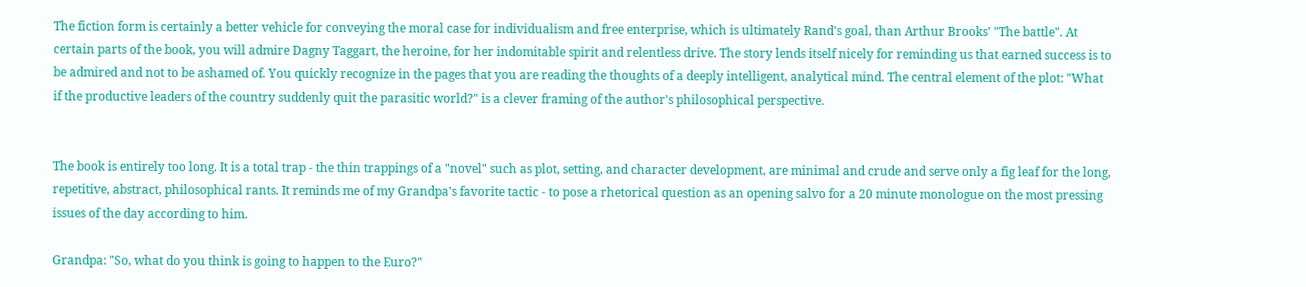The fiction form is certainly a better vehicle for conveying the moral case for individualism and free enterprise, which is ultimately Rand's goal, than Arthur Brooks' "The battle". At certain parts of the book, you will admire Dagny Taggart, the heroine, for her indomitable spirit and relentless drive. The story lends itself nicely for reminding us that earned success is to be admired and not to be ashamed of. You quickly recognize in the pages that you are reading the thoughts of a deeply intelligent, analytical mind. The central element of the plot: "What if the productive leaders of the country suddenly quit the parasitic world?" is a clever framing of the author's philosophical perspective.


The book is entirely too long. It is a total trap - the thin trappings of a "novel" such as plot, setting, and character development, are minimal and crude and serve only a fig leaf for the long, repetitive, abstract, philosophical rants. It reminds me of my Grandpa's favorite tactic - to pose a rhetorical question as an opening salvo for a 20 minute monologue on the most pressing issues of the day according to him.

Grandpa: "So, what do you think is going to happen to the Euro?"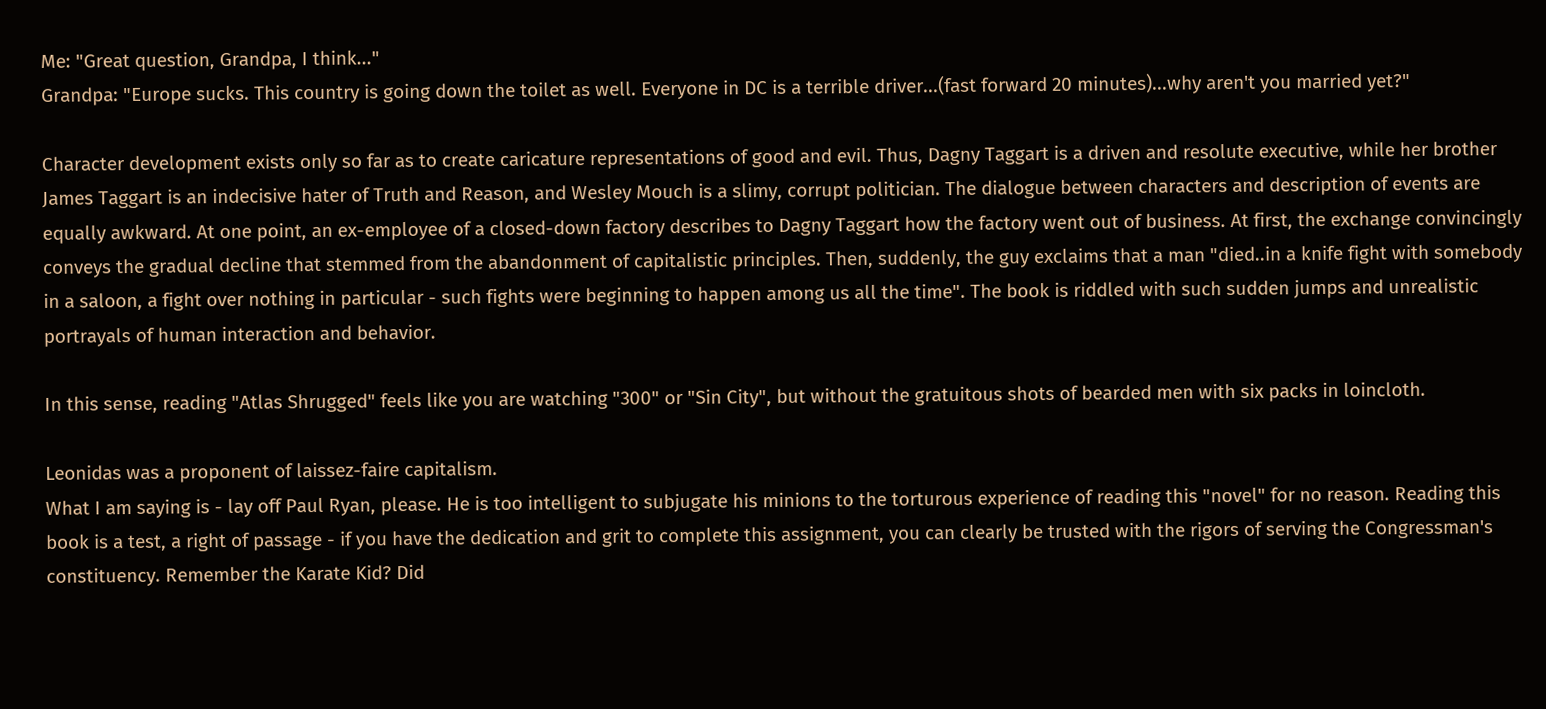Me: "Great question, Grandpa, I think..."
Grandpa: "Europe sucks. This country is going down the toilet as well. Everyone in DC is a terrible driver...(fast forward 20 minutes)...why aren't you married yet?"

Character development exists only so far as to create caricature representations of good and evil. Thus, Dagny Taggart is a driven and resolute executive, while her brother James Taggart is an indecisive hater of Truth and Reason, and Wesley Mouch is a slimy, corrupt politician. The dialogue between characters and description of events are equally awkward. At one point, an ex-employee of a closed-down factory describes to Dagny Taggart how the factory went out of business. At first, the exchange convincingly conveys the gradual decline that stemmed from the abandonment of capitalistic principles. Then, suddenly, the guy exclaims that a man "died..in a knife fight with somebody in a saloon, a fight over nothing in particular - such fights were beginning to happen among us all the time". The book is riddled with such sudden jumps and unrealistic portrayals of human interaction and behavior.

In this sense, reading "Atlas Shrugged" feels like you are watching "300" or "Sin City", but without the gratuitous shots of bearded men with six packs in loincloth.

Leonidas was a proponent of laissez-faire capitalism.
What I am saying is - lay off Paul Ryan, please. He is too intelligent to subjugate his minions to the torturous experience of reading this "novel" for no reason. Reading this book is a test, a right of passage - if you have the dedication and grit to complete this assignment, you can clearly be trusted with the rigors of serving the Congressman's constituency. Remember the Karate Kid? Did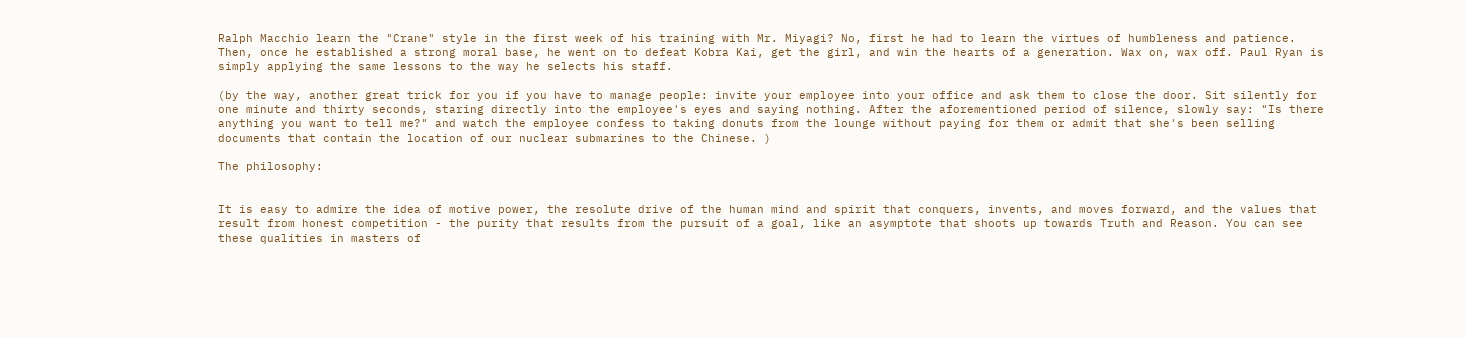Ralph Macchio learn the "Crane" style in the first week of his training with Mr. Miyagi? No, first he had to learn the virtues of humbleness and patience. Then, once he established a strong moral base, he went on to defeat Kobra Kai, get the girl, and win the hearts of a generation. Wax on, wax off. Paul Ryan is simply applying the same lessons to the way he selects his staff.

(by the way, another great trick for you if you have to manage people: invite your employee into your office and ask them to close the door. Sit silently for one minute and thirty seconds, staring directly into the employee's eyes and saying nothing. After the aforementioned period of silence, slowly say: "Is there anything you want to tell me?" and watch the employee confess to taking donuts from the lounge without paying for them or admit that she's been selling documents that contain the location of our nuclear submarines to the Chinese. )

The philosophy:


It is easy to admire the idea of motive power, the resolute drive of the human mind and spirit that conquers, invents, and moves forward, and the values that result from honest competition - the purity that results from the pursuit of a goal, like an asymptote that shoots up towards Truth and Reason. You can see these qualities in masters of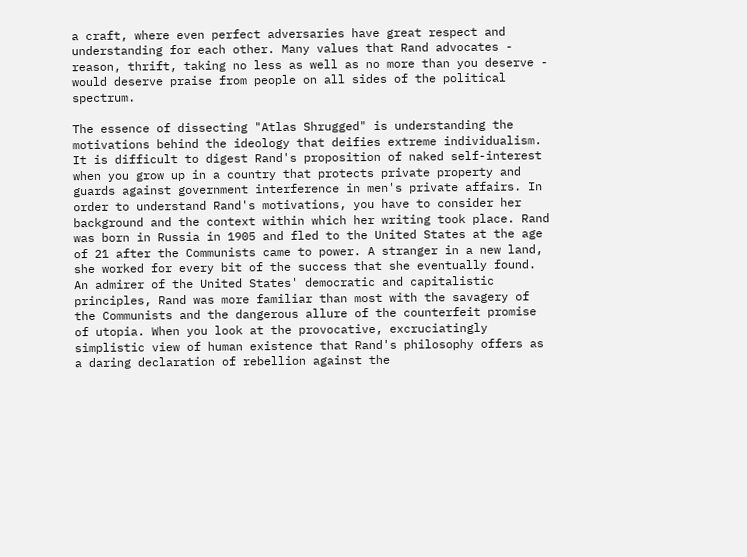a craft, where even perfect adversaries have great respect and understanding for each other. Many values that Rand advocates - reason, thrift, taking no less as well as no more than you deserve - would deserve praise from people on all sides of the political spectrum.

The essence of dissecting "Atlas Shrugged" is understanding the motivations behind the ideology that deifies extreme individualism. It is difficult to digest Rand's proposition of naked self-interest when you grow up in a country that protects private property and guards against government interference in men's private affairs. In order to understand Rand's motivations, you have to consider her background and the context within which her writing took place. Rand was born in Russia in 1905 and fled to the United States at the age of 21 after the Communists came to power. A stranger in a new land, she worked for every bit of the success that she eventually found. An admirer of the United States' democratic and capitalistic principles, Rand was more familiar than most with the savagery of the Communists and the dangerous allure of the counterfeit promise of utopia. When you look at the provocative, excruciatingly simplistic view of human existence that Rand's philosophy offers as a daring declaration of rebellion against the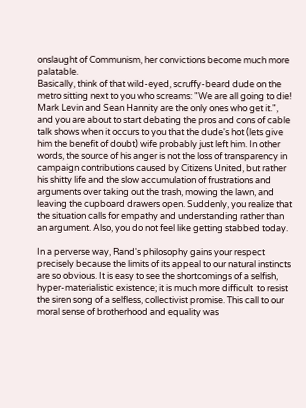onslaught of Communism, her convictions become much more palatable.
Basically, think of that wild-eyed, scruffy-beard dude on the metro sitting next to you who screams: "We are all going to die! Mark Levin and Sean Hannity are the only ones who get it.", and you are about to start debating the pros and cons of cable talk shows when it occurs to you that the dude's hot (lets give him the benefit of doubt) wife probably just left him. In other words, the source of his anger is not the loss of transparency in campaign contributions caused by Citizens United, but rather his shitty life and the slow accumulation of frustrations and arguments over taking out the trash, mowing the lawn, and leaving the cupboard drawers open. Suddenly, you realize that the situation calls for empathy and understanding rather than an argument. Also, you do not feel like getting stabbed today.

In a perverse way, Rand's philosophy gains your respect precisely because the limits of its appeal to our natural instincts are so obvious. It is easy to see the shortcomings of a selfish, hyper-materialistic existence; it is much more difficult  to resist the siren song of a selfless, collectivist promise. This call to our moral sense of brotherhood and equality was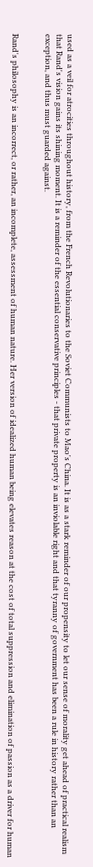used as a veil for atrocities throughout history, from the French Revolutionaries to the Soviet Communists to Mao's China. It is as a stark reminder of our propensity to let our sense of morality get ahead of practical realism that Rand's vision gains its shining moment. It is a reminder of the essential conservative principles - that private property is an inviolable right and that tyranny of government has been a rule in history rather than an exception, and thus must guarded against.


Rand's philosophy is an incorrect, or rather, an incomplete, assessment of human nature. Her version of idealized human being elevates reason at the cost of total suppression and elimination of passion as a driver for human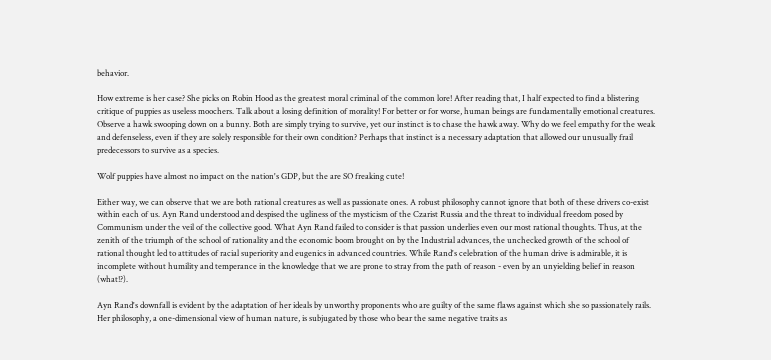behavior.

How extreme is her case? She picks on Robin Hood as the greatest moral criminal of the common lore! After reading that, I half expected to find a blistering critique of puppies as useless moochers. Talk about a losing definition of morality! For better or for worse, human beings are fundamentally emotional creatures. Observe a hawk swooping down on a bunny. Both are simply trying to survive, yet our instinct is to chase the hawk away. Why do we feel empathy for the weak and defenseless, even if they are solely responsible for their own condition? Perhaps that instinct is a necessary adaptation that allowed our unusually frail predecessors to survive as a species.

Wolf puppies have almost no impact on the nation's GDP, but the are SO freaking cute!

Either way, we can observe that we are both rational creatures as well as passionate ones. A robust philosophy cannot ignore that both of these drivers co-exist within each of us. Ayn Rand understood and despised the ugliness of the mysticism of the Czarist Russia and the threat to individual freedom posed by Communism under the veil of the collective good. What Ayn Rand failed to consider is that passion underlies even our most rational thoughts. Thus, at the zenith of the triumph of the school of rationality and the economic boom brought on by the Industrial advances, the unchecked growth of the school of rational thought led to attitudes of racial superiority and eugenics in advanced countries. While Rand's celebration of the human drive is admirable, it is incomplete without humility and temperance in the knowledge that we are prone to stray from the path of reason - even by an unyielding belief in reason (what!?).

Ayn Rand's downfall is evident by the adaptation of her ideals by unworthy proponents who are guilty of the same flaws against which she so passionately rails. Her philosophy, a one-dimensional view of human nature, is subjugated by those who bear the same negative traits as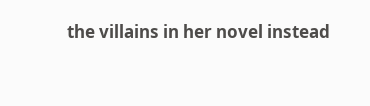the villains in her novel instead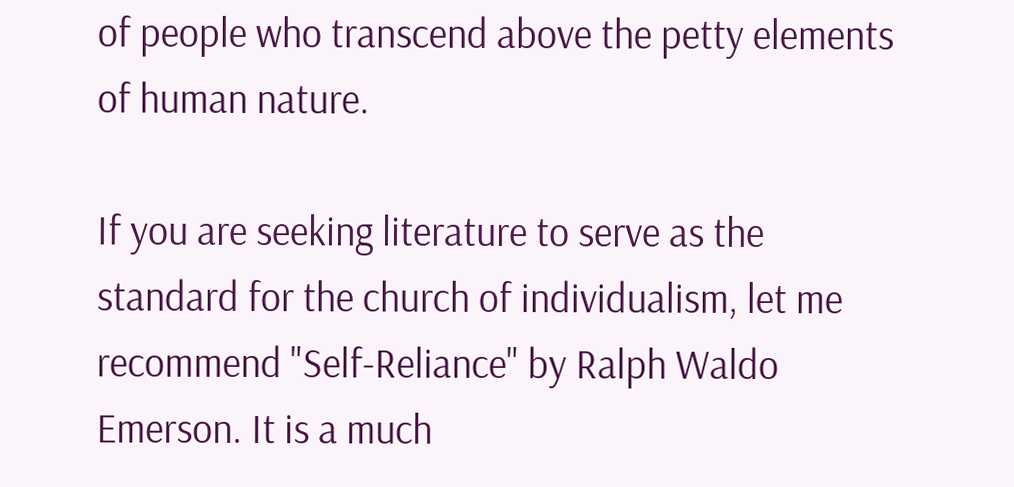of people who transcend above the petty elements of human nature.

If you are seeking literature to serve as the standard for the church of individualism, let me recommend "Self-Reliance" by Ralph Waldo Emerson. It is a much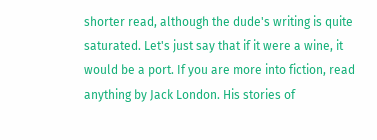shorter read, although the dude's writing is quite saturated. Let's just say that if it were a wine, it would be a port. If you are more into fiction, read anything by Jack London. His stories of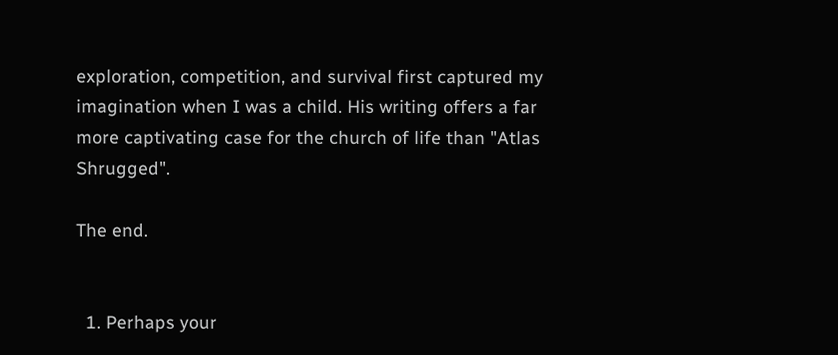exploration, competition, and survival first captured my imagination when I was a child. His writing offers a far more captivating case for the church of life than "Atlas Shrugged".

The end.


  1. Perhaps your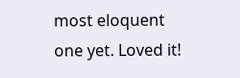most eloquent one yet. Loved it!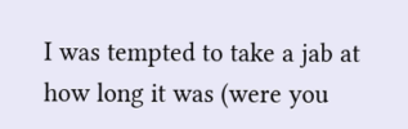I was tempted to take a jab at how long it was (were you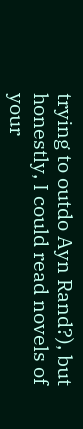trying to outdo Ayn Rand?), but honestly, I could read novels of your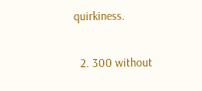quirkiness.

  2. 300 without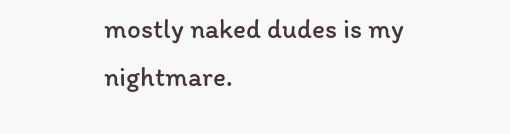mostly naked dudes is my nightmare.